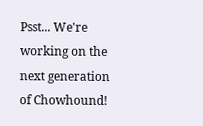Psst... We're working on the next generation of Chowhound!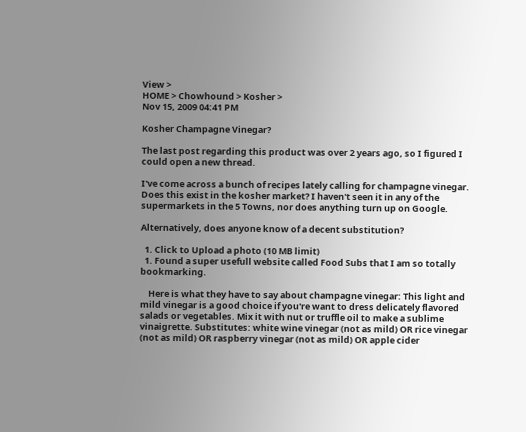View >
HOME > Chowhound > Kosher >
Nov 15, 2009 04:41 PM

Kosher Champagne Vinegar?

The last post regarding this product was over 2 years ago, so I figured I could open a new thread.

I've come across a bunch of recipes lately calling for champagne vinegar. Does this exist in the kosher market? I haven't seen it in any of the supermarkets in the 5 Towns, nor does anything turn up on Google.

Alternatively, does anyone know of a decent substitution?

  1. Click to Upload a photo (10 MB limit)
  1. Found a super usefull website called Food Subs that I am so totally bookmarking.

    Here is what they have to say about champagne vinegar: This light and mild vinegar is a good choice if you're want to dress delicately flavored salads or vegetables. Mix it with nut or truffle oil to make a sublime vinaigrette. Substitutes: white wine vinegar (not as mild) OR rice vinegar (not as mild) OR raspberry vinegar (not as mild) OR apple cider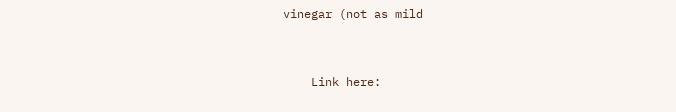vinegar (not as mild


    Link here: